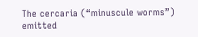The cercaria (“minuscule worms”) emitted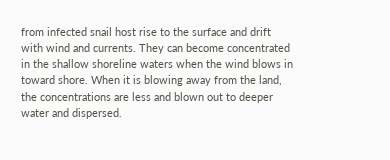from infected snail host rise to the surface and drift with wind and currents. They can become concentrated in the shallow shoreline waters when the wind blows in toward shore. When it is blowing away from the land, the concentrations are less and blown out to deeper water and dispersed.